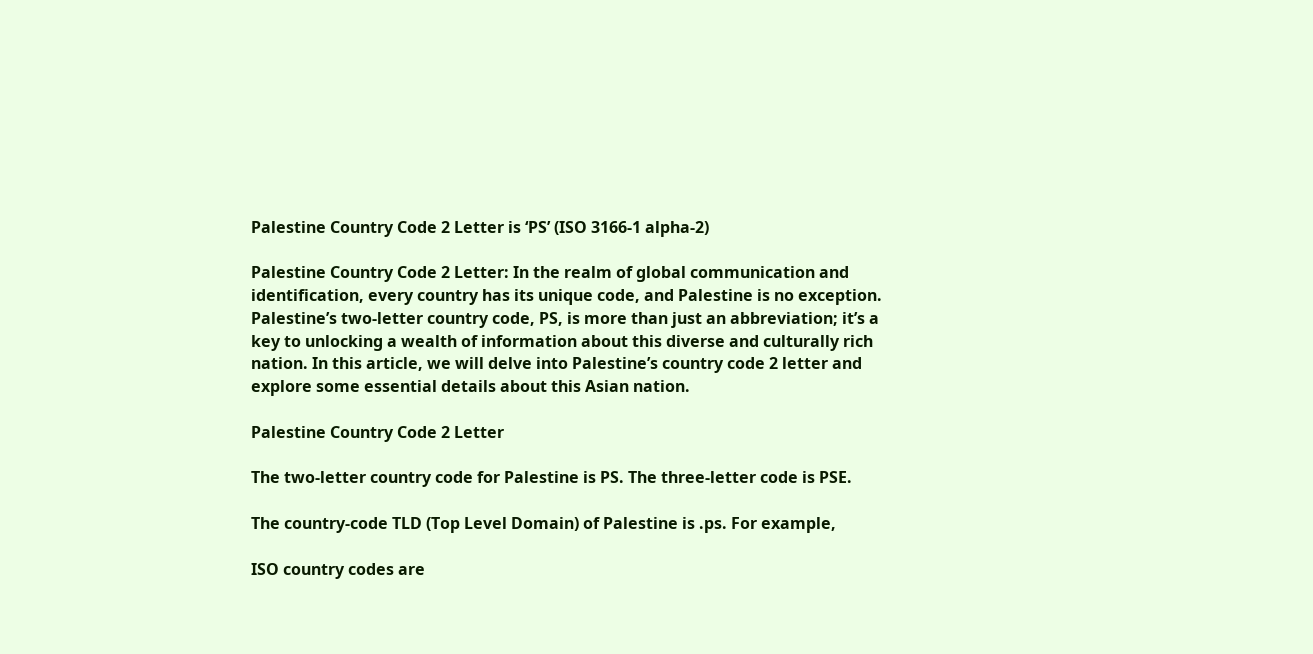Palestine Country Code 2 Letter is ‘PS’ (ISO 3166-1 alpha-2)

Palestine Country Code 2 Letter: In the realm of global communication and identification, every country has its unique code, and Palestine is no exception. Palestine’s two-letter country code, PS, is more than just an abbreviation; it’s a key to unlocking a wealth of information about this diverse and culturally rich nation. In this article, we will delve into Palestine’s country code 2 letter and explore some essential details about this Asian nation.

Palestine Country Code 2 Letter

The two-letter country code for Palestine is PS. The three-letter code is PSE.

The country-code TLD (Top Level Domain) of Palestine is .ps. For example,

ISO country codes are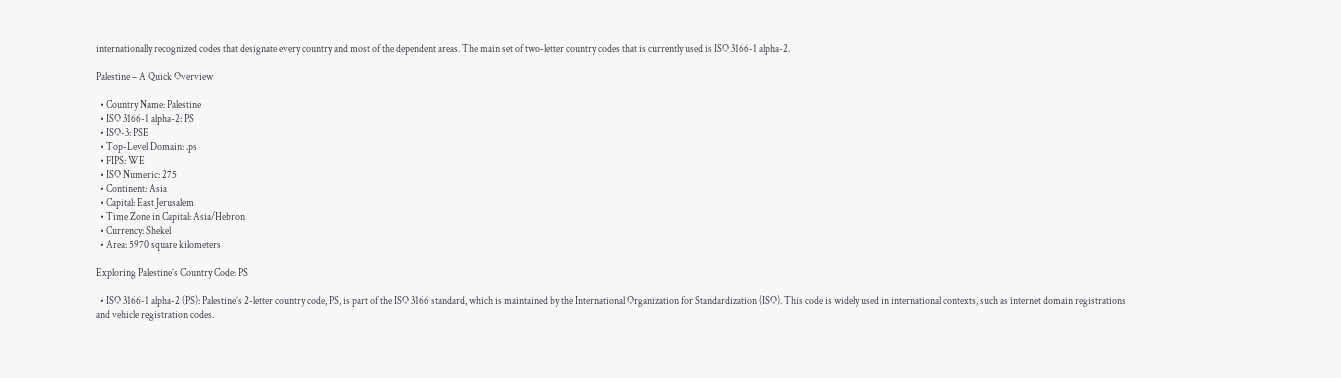internationally recognized codes that designate every country and most of the dependent areas. The main set of two-letter country codes that is currently used is ISO 3166-1 alpha-2.

Palestine – A Quick Overview

  • Country Name: Palestine
  • ISO 3166-1 alpha-2: PS
  • ISO-3: PSE
  • Top-Level Domain: .ps
  • FIPS: WE
  • ISO Numeric: 275
  • Continent: Asia
  • Capital: East Jerusalem
  • Time Zone in Capital: Asia/Hebron
  • Currency: Shekel
  • Area: 5970 square kilometers

Exploring Palestine’s Country Code: PS

  • ISO 3166-1 alpha-2 (PS): Palestine’s 2-letter country code, PS, is part of the ISO 3166 standard, which is maintained by the International Organization for Standardization (ISO). This code is widely used in international contexts, such as internet domain registrations and vehicle registration codes.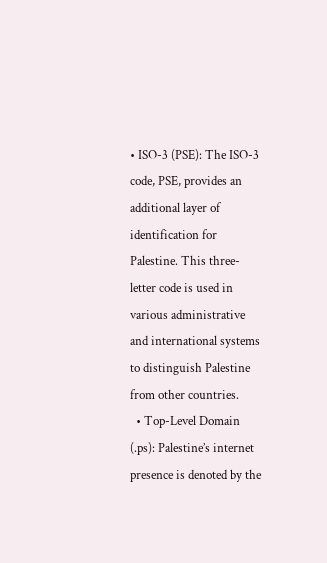• ISO-3 (PSE): The ISO-3 code, PSE, provides an additional layer of identification for Palestine. This three-letter code is used in various administrative and international systems to distinguish Palestine from other countries.
  • Top-Level Domain (.ps): Palestine’s internet presence is denoted by the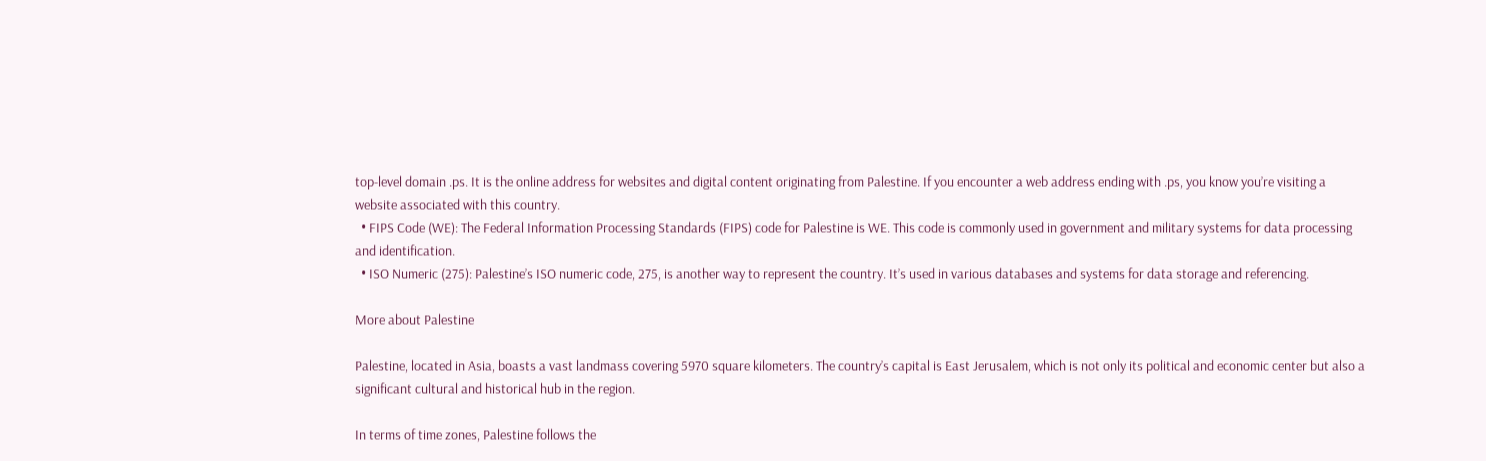top-level domain .ps. It is the online address for websites and digital content originating from Palestine. If you encounter a web address ending with .ps, you know you’re visiting a website associated with this country.
  • FIPS Code (WE): The Federal Information Processing Standards (FIPS) code for Palestine is WE. This code is commonly used in government and military systems for data processing and identification.
  • ISO Numeric (275): Palestine’s ISO numeric code, 275, is another way to represent the country. It’s used in various databases and systems for data storage and referencing.

More about Palestine

Palestine, located in Asia, boasts a vast landmass covering 5970 square kilometers. The country’s capital is East Jerusalem, which is not only its political and economic center but also a significant cultural and historical hub in the region.

In terms of time zones, Palestine follows the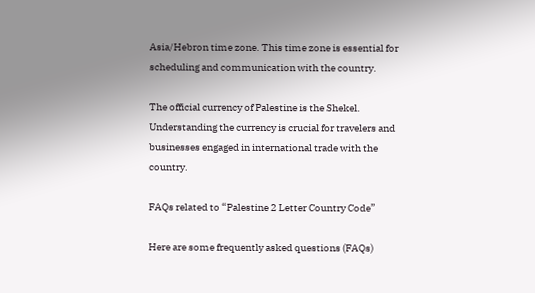Asia/Hebron time zone. This time zone is essential for scheduling and communication with the country.

The official currency of Palestine is the Shekel. Understanding the currency is crucial for travelers and businesses engaged in international trade with the country.

FAQs related to “Palestine 2 Letter Country Code”

Here are some frequently asked questions (FAQs)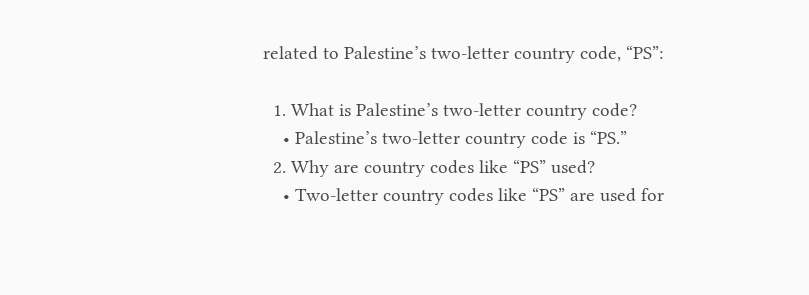related to Palestine’s two-letter country code, “PS”:

  1. What is Palestine’s two-letter country code?
    • Palestine’s two-letter country code is “PS.”
  2. Why are country codes like “PS” used?
    • Two-letter country codes like “PS” are used for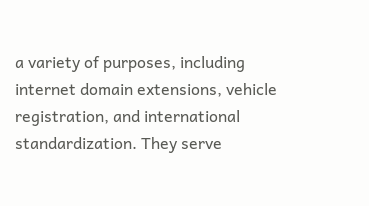a variety of purposes, including internet domain extensions, vehicle registration, and international standardization. They serve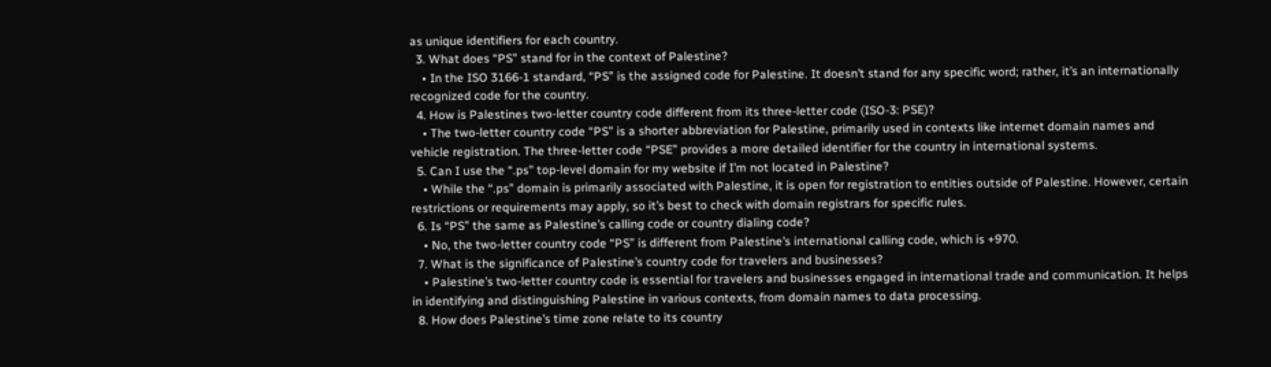as unique identifiers for each country.
  3. What does “PS” stand for in the context of Palestine?
    • In the ISO 3166-1 standard, “PS” is the assigned code for Palestine. It doesn’t stand for any specific word; rather, it’s an internationally recognized code for the country.
  4. How is Palestines two-letter country code different from its three-letter code (ISO-3: PSE)?
    • The two-letter country code “PS” is a shorter abbreviation for Palestine, primarily used in contexts like internet domain names and vehicle registration. The three-letter code “PSE” provides a more detailed identifier for the country in international systems.
  5. Can I use the “.ps” top-level domain for my website if I’m not located in Palestine?
    • While the “.ps” domain is primarily associated with Palestine, it is open for registration to entities outside of Palestine. However, certain restrictions or requirements may apply, so it’s best to check with domain registrars for specific rules.
  6. Is “PS” the same as Palestine’s calling code or country dialing code?
    • No, the two-letter country code “PS” is different from Palestine’s international calling code, which is +970.
  7. What is the significance of Palestine’s country code for travelers and businesses?
    • Palestine’s two-letter country code is essential for travelers and businesses engaged in international trade and communication. It helps in identifying and distinguishing Palestine in various contexts, from domain names to data processing.
  8. How does Palestine’s time zone relate to its country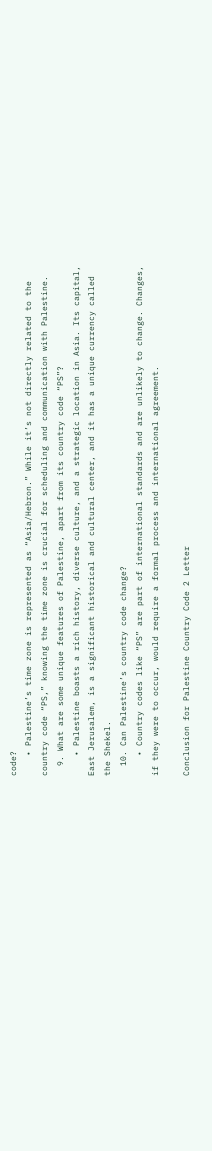code?
    • Palestine’s time zone is represented as “Asia/Hebron.” While it’s not directly related to the country code “PS,” knowing the time zone is crucial for scheduling and communication with Palestine.
  9. What are some unique features of Palestine, apart from its country code “PS”?
    • Palestine boasts a rich history, diverse culture, and a strategic location in Asia. Its capital, East Jerusalem, is a significant historical and cultural center, and it has a unique currency called the Shekel.
  10. Can Palestine’s country code change?
    • Country codes like “PS” are part of international standards and are unlikely to change. Changes, if they were to occur, would require a formal process and international agreement.

Conclusion for Palestine Country Code 2 Letter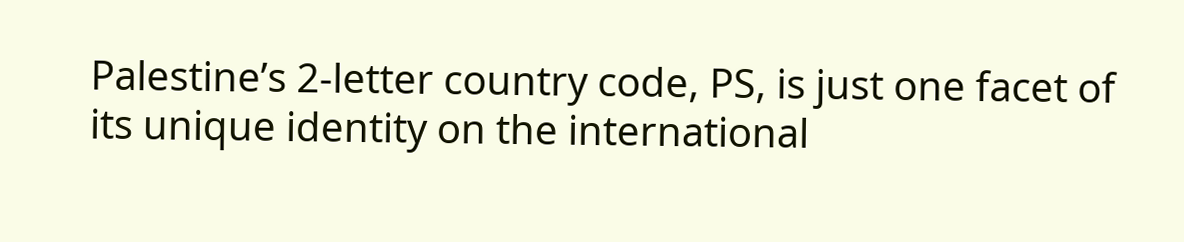Palestine’s 2-letter country code, PS, is just one facet of its unique identity on the international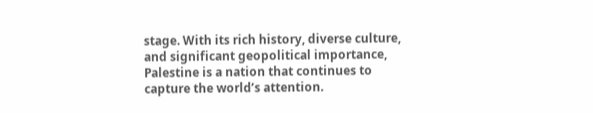stage. With its rich history, diverse culture, and significant geopolitical importance, Palestine is a nation that continues to capture the world’s attention.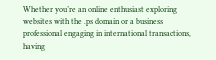Whether you’re an online enthusiast exploring websites with the .ps domain or a business professional engaging in international transactions, having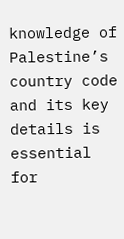knowledge of Palestine’s country code and its key details is essential for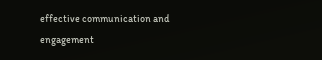effective communication and engagement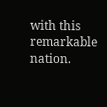with this remarkable nation.